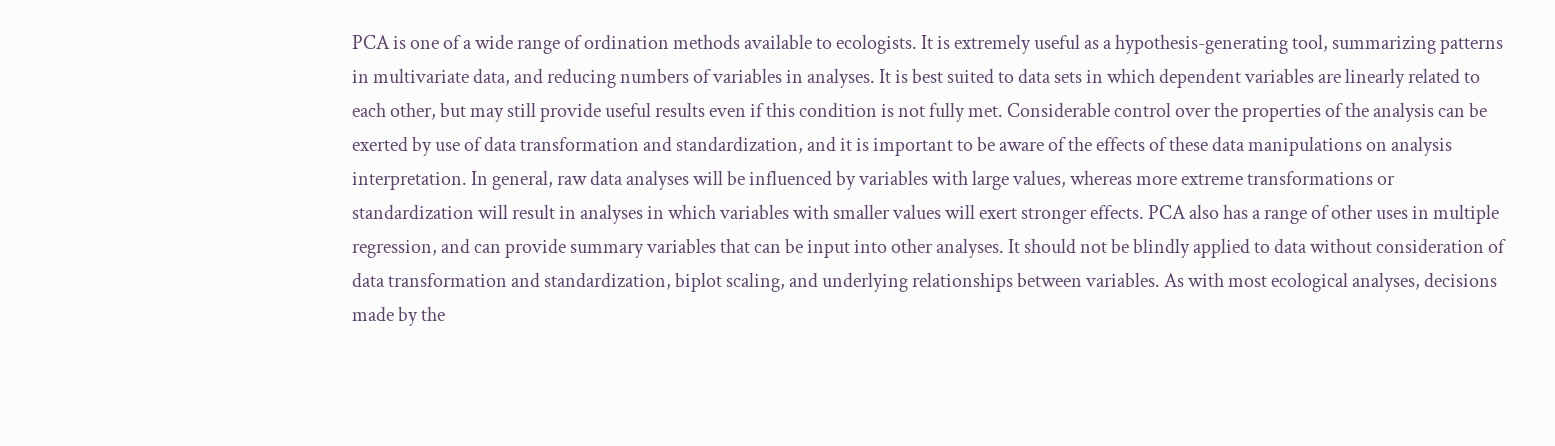PCA is one of a wide range of ordination methods available to ecologists. It is extremely useful as a hypothesis-generating tool, summarizing patterns in multivariate data, and reducing numbers of variables in analyses. It is best suited to data sets in which dependent variables are linearly related to each other, but may still provide useful results even if this condition is not fully met. Considerable control over the properties of the analysis can be exerted by use of data transformation and standardization, and it is important to be aware of the effects of these data manipulations on analysis interpretation. In general, raw data analyses will be influenced by variables with large values, whereas more extreme transformations or standardization will result in analyses in which variables with smaller values will exert stronger effects. PCA also has a range of other uses in multiple regression, and can provide summary variables that can be input into other analyses. It should not be blindly applied to data without consideration of data transformation and standardization, biplot scaling, and underlying relationships between variables. As with most ecological analyses, decisions made by the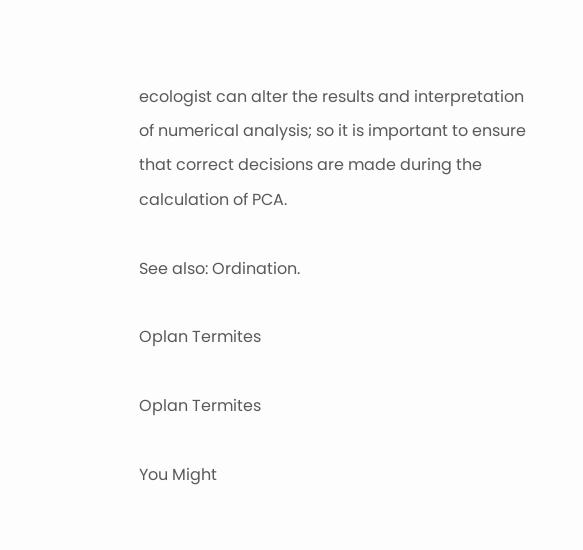ecologist can alter the results and interpretation of numerical analysis; so it is important to ensure that correct decisions are made during the calculation of PCA.

See also: Ordination.

Oplan Termites

Oplan Termites

You Might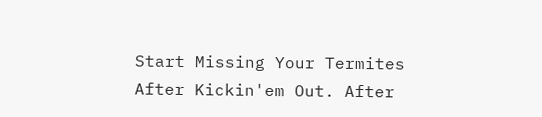Start Missing Your Termites After Kickin'em Out. After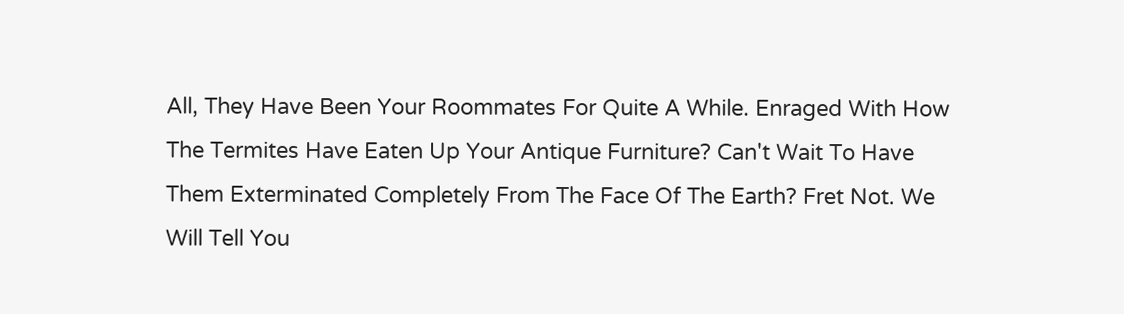All, They Have Been Your Roommates For Quite A While. Enraged With How The Termites Have Eaten Up Your Antique Furniture? Can't Wait To Have Them Exterminated Completely From The Face Of The Earth? Fret Not. We Will Tell You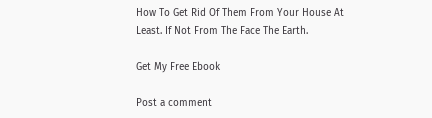How To Get Rid Of Them From Your House At Least. If Not From The Face The Earth.

Get My Free Ebook

Post a comment